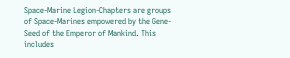Space-Marine Legion-Chapters are groups of Space-Marines empowered by the Gene-Seed of the Emperor of Mankind. This includes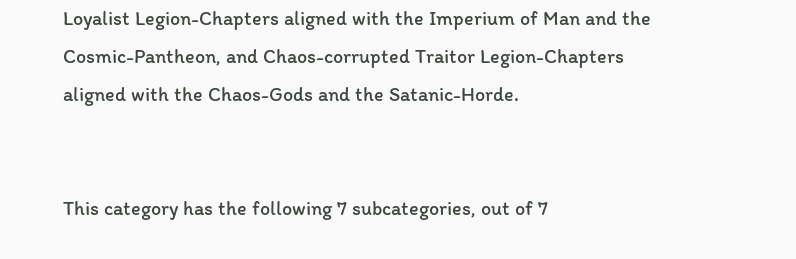Loyalist Legion-Chapters aligned with the Imperium of Man and the Cosmic-Pantheon, and Chaos-corrupted Traitor Legion-Chapters aligned with the Chaos-Gods and the Satanic-Horde.


This category has the following 7 subcategories, out of 7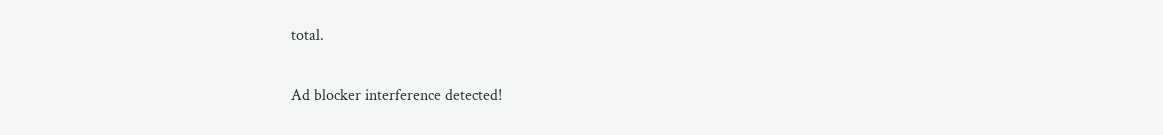total.

Ad blocker interference detected!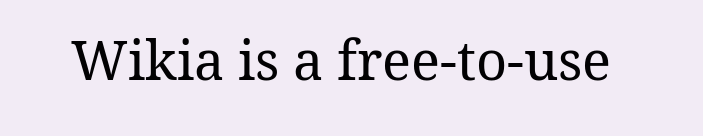Wikia is a free-to-use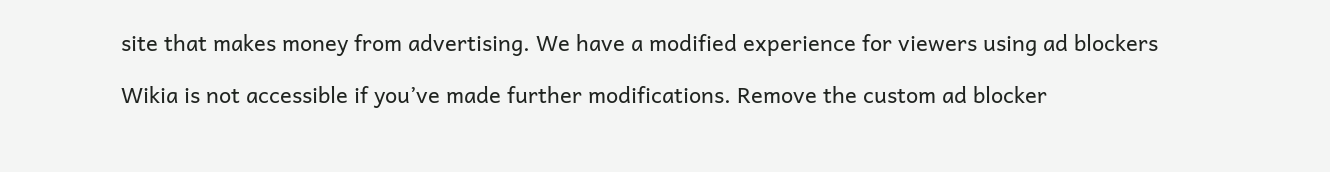site that makes money from advertising. We have a modified experience for viewers using ad blockers

Wikia is not accessible if you’ve made further modifications. Remove the custom ad blocker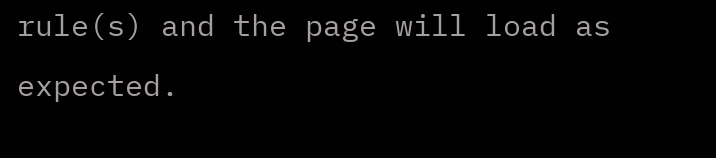rule(s) and the page will load as expected.